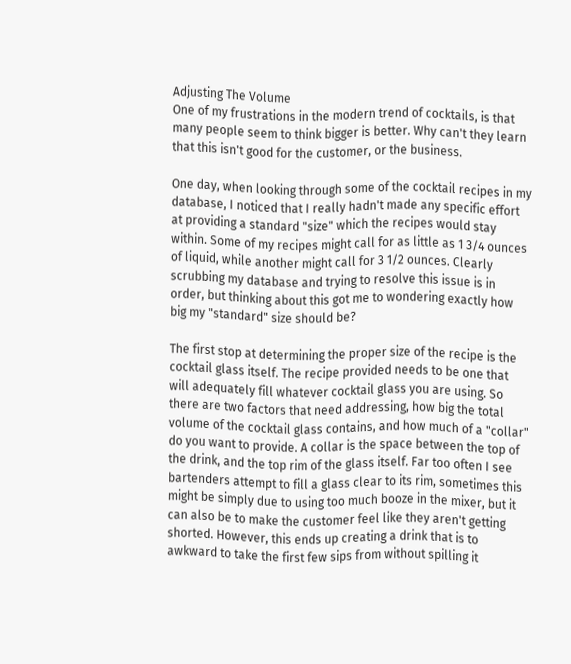Adjusting The Volume
One of my frustrations in the modern trend of cocktails, is that many people seem to think bigger is better. Why can't they learn that this isn't good for the customer, or the business.

One day, when looking through some of the cocktail recipes in my database, I noticed that I really hadn't made any specific effort at providing a standard "size" which the recipes would stay within. Some of my recipes might call for as little as 1 3/4 ounces of liquid, while another might call for 3 1/2 ounces. Clearly scrubbing my database and trying to resolve this issue is in order, but thinking about this got me to wondering exactly how big my "standard" size should be?

The first stop at determining the proper size of the recipe is the cocktail glass itself. The recipe provided needs to be one that will adequately fill whatever cocktail glass you are using. So there are two factors that need addressing, how big the total volume of the cocktail glass contains, and how much of a "collar" do you want to provide. A collar is the space between the top of the drink, and the top rim of the glass itself. Far too often I see bartenders attempt to fill a glass clear to its rim, sometimes this might be simply due to using too much booze in the mixer, but it can also be to make the customer feel like they aren't getting shorted. However, this ends up creating a drink that is to awkward to take the first few sips from without spilling it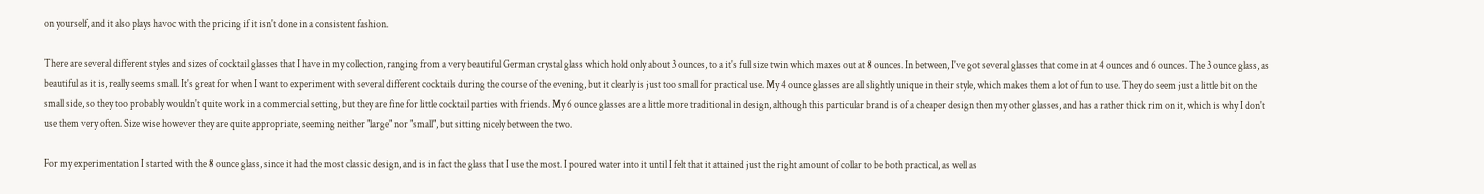on yourself, and it also plays havoc with the pricing if it isn't done in a consistent fashion.

There are several different styles and sizes of cocktail glasses that I have in my collection, ranging from a very beautiful German crystal glass which hold only about 3 ounces, to a it's full size twin which maxes out at 8 ounces. In between, I've got several glasses that come in at 4 ounces and 6 ounces. The 3 ounce glass, as beautiful as it is, really seems small. It's great for when I want to experiment with several different cocktails during the course of the evening, but it clearly is just too small for practical use. My 4 ounce glasses are all slightly unique in their style, which makes them a lot of fun to use. They do seem just a little bit on the small side, so they too probably wouldn't quite work in a commercial setting, but they are fine for little cocktail parties with friends. My 6 ounce glasses are a little more traditional in design, although this particular brand is of a cheaper design then my other glasses, and has a rather thick rim on it, which is why I don't use them very often. Size wise however they are quite appropriate, seeming neither "large" nor "small", but sitting nicely between the two.

For my experimentation I started with the 8 ounce glass, since it had the most classic design, and is in fact the glass that I use the most. I poured water into it until I felt that it attained just the right amount of collar to be both practical, as well as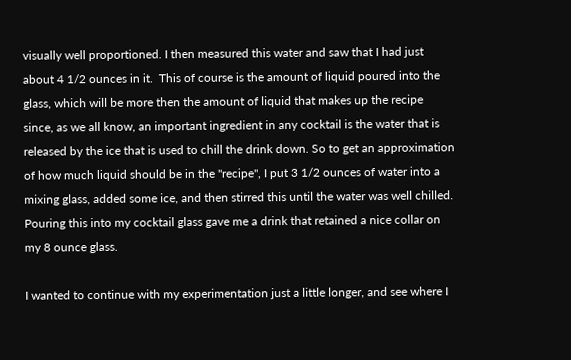visually well proportioned. I then measured this water and saw that I had just about 4 1/2 ounces in it.  This of course is the amount of liquid poured into the glass, which will be more then the amount of liquid that makes up the recipe since, as we all know, an important ingredient in any cocktail is the water that is released by the ice that is used to chill the drink down. So to get an approximation of how much liquid should be in the "recipe", I put 3 1/2 ounces of water into a mixing glass, added some ice, and then stirred this until the water was well chilled. Pouring this into my cocktail glass gave me a drink that retained a nice collar on my 8 ounce glass.

I wanted to continue with my experimentation just a little longer, and see where I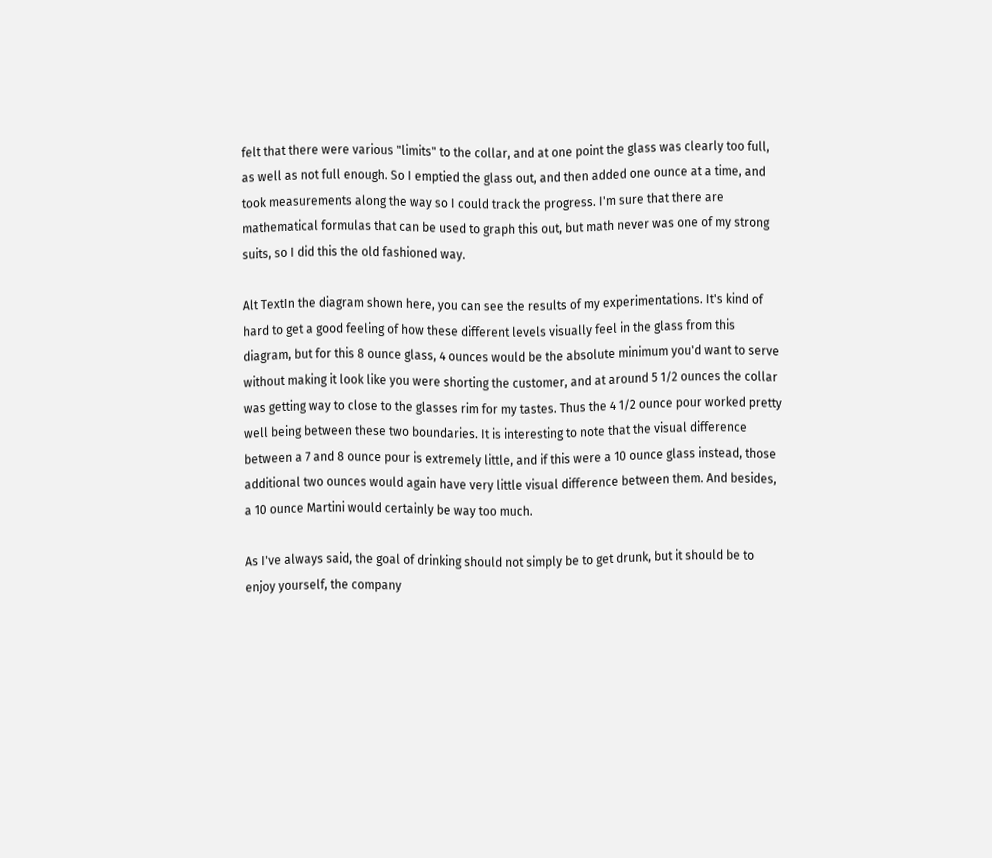felt that there were various "limits" to the collar, and at one point the glass was clearly too full, as well as not full enough. So I emptied the glass out, and then added one ounce at a time, and took measurements along the way so I could track the progress. I'm sure that there are mathematical formulas that can be used to graph this out, but math never was one of my strong suits, so I did this the old fashioned way.

Alt TextIn the diagram shown here, you can see the results of my experimentations. It's kind of hard to get a good feeling of how these different levels visually feel in the glass from this diagram, but for this 8 ounce glass, 4 ounces would be the absolute minimum you'd want to serve without making it look like you were shorting the customer, and at around 5 1/2 ounces the collar was getting way to close to the glasses rim for my tastes. Thus the 4 1/2 ounce pour worked pretty well being between these two boundaries. It is interesting to note that the visual difference between a 7 and 8 ounce pour is extremely little, and if this were a 10 ounce glass instead, those additional two ounces would again have very little visual difference between them. And besides, a 10 ounce Martini would certainly be way too much.

As I've always said, the goal of drinking should not simply be to get drunk, but it should be to enjoy yourself, the company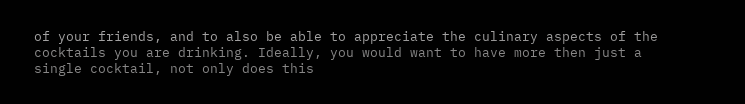of your friends, and to also be able to appreciate the culinary aspects of the cocktails you are drinking. Ideally, you would want to have more then just a single cocktail, not only does this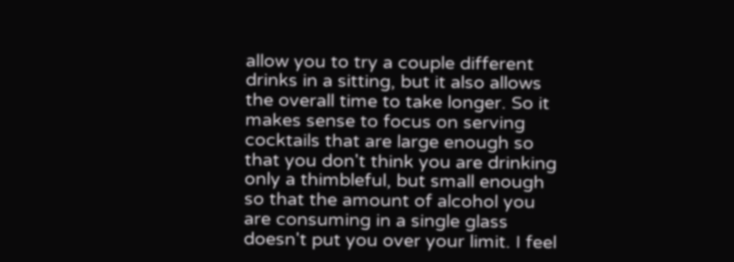allow you to try a couple different drinks in a sitting, but it also allows the overall time to take longer. So it makes sense to focus on serving cocktails that are large enough so that you don't think you are drinking only a thimbleful, but small enough so that the amount of alcohol you are consuming in a single glass doesn't put you over your limit. I feel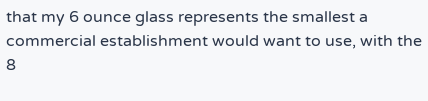that my 6 ounce glass represents the smallest a commercial establishment would want to use, with the 8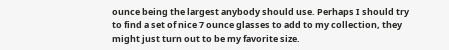ounce being the largest anybody should use. Perhaps I should try to find a set of nice 7 ounce glasses to add to my collection, they might just turn out to be my favorite size.